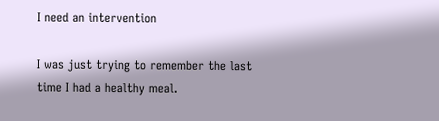I need an intervention

I was just trying to remember the last time I had a healthy meal.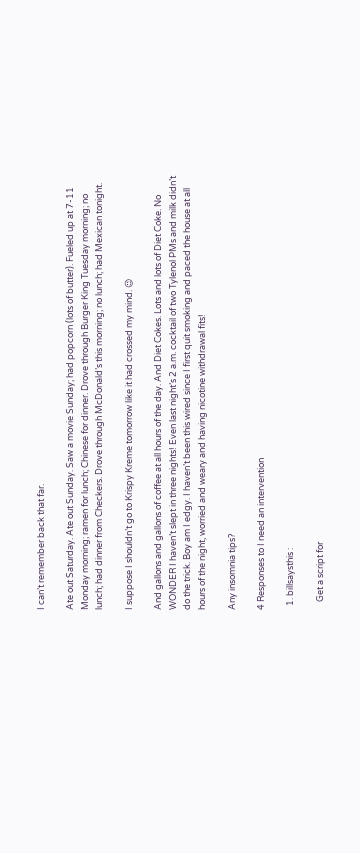I can’t remember back that far.

Ate out Saturday. Ate out Sunday. Saw a movie Sunday; had popcorn (lots of butter). Fueled up at 7-11 Monday morning; ramen for lunch; Chinese for dinner. Drove through Burger King Tuesday morning; no lunch; had dinner from Checkers. Drove through McDonald’s this morning; no lunch; had Mexican tonight.

I suppose I shouldn’t go to Krispy Kreme tomorrow like it had crossed my mind. 😉

And gallons and gallons of coffee at all hours of the day. And Diet Cokes. Lots and lots of Diet Coke. No WONDER I haven’t slept in three nights! Even last night’s 2 a.m. cocktail of two Tylenol PMs and milk didn’t do the trick. Boy am I edgy. I haven’t been this wired since I first quit smoking and paced the house at all hours of the night, worried and weary and having nicotine withdrawal fits!

Any insomnia tips?

4 Responses to I need an intervention

  1. billsaysthis :

    Get a script for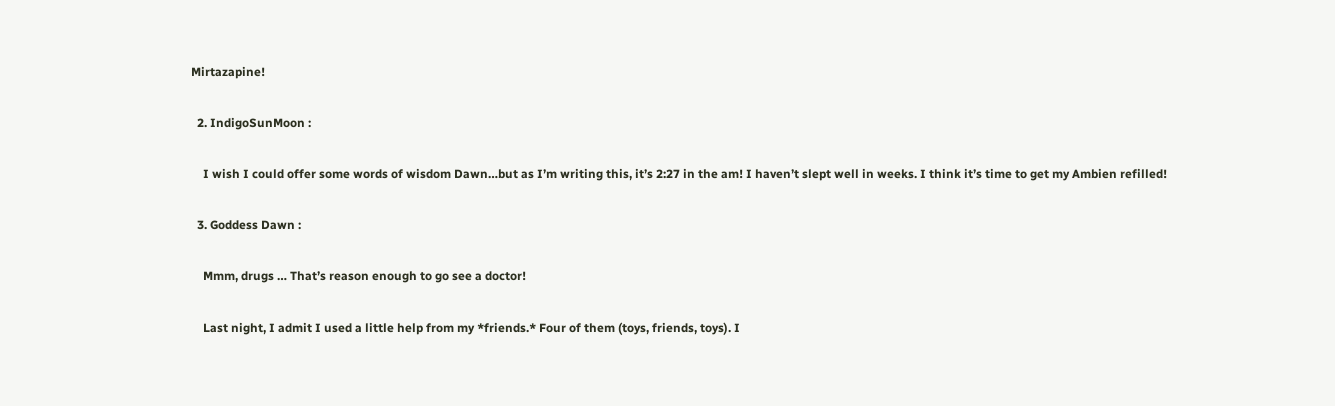Mirtazapine!

  2. IndigoSunMoon :

    I wish I could offer some words of wisdom Dawn…but as I’m writing this, it’s 2:27 in the am! I haven’t slept well in weeks. I think it’s time to get my Ambien refilled!

  3. Goddess Dawn :

    Mmm, drugs … That’s reason enough to go see a doctor!

    Last night, I admit I used a little help from my *friends.* Four of them (toys, friends, toys). I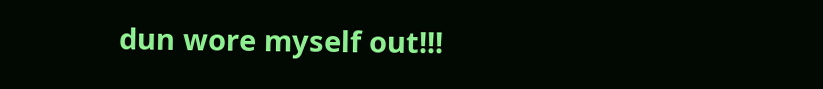dun wore myself out!!!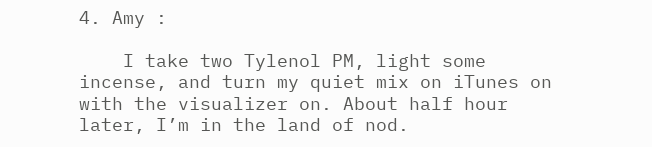4. Amy :

    I take two Tylenol PM, light some incense, and turn my quiet mix on iTunes on with the visualizer on. About half hour later, I’m in the land of nod.